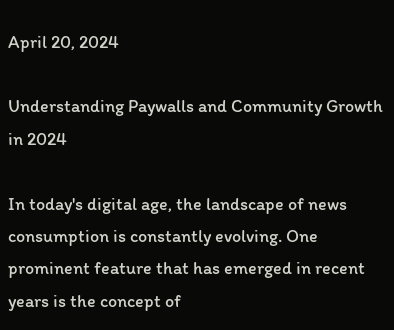April 20, 2024

Understanding Paywalls and Community Growth in 2024

In today's digital age, the landscape of news consumption is constantly evolving. One prominent feature that has emerged in recent years is the concept of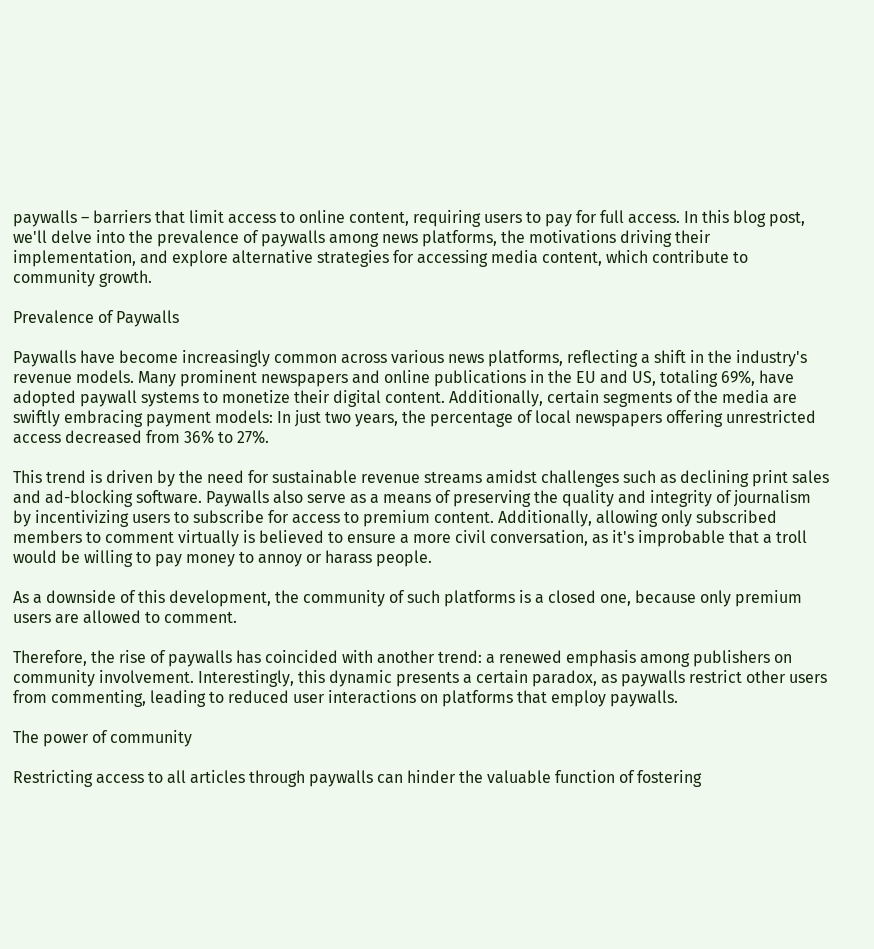paywalls – barriers that limit access to online content, requiring users to pay for full access. In this blog post, we'll delve into the prevalence of paywalls among news platforms, the motivations driving their implementation, and explore alternative strategies for accessing media content, which contribute to community growth.

Prevalence of Paywalls

Paywalls have become increasingly common across various news platforms, reflecting a shift in the industry's revenue models. Many prominent newspapers and online publications in the EU and US, totaling 69%, have adopted paywall systems to monetize their digital content. Additionally, certain segments of the media are swiftly embracing payment models: In just two years, the percentage of local newspapers offering unrestricted access decreased from 36% to 27%.

This trend is driven by the need for sustainable revenue streams amidst challenges such as declining print sales and ad-blocking software. Paywalls also serve as a means of preserving the quality and integrity of journalism by incentivizing users to subscribe for access to premium content. Additionally, allowing only subscribed members to comment virtually is believed to ensure a more civil conversation, as it's improbable that a troll would be willing to pay money to annoy or harass people.

As a downside of this development, the community of such platforms is a closed one, because only premium users are allowed to comment.

Therefore, the rise of paywalls has coincided with another trend: a renewed emphasis among publishers on community involvement. Interestingly, this dynamic presents a certain paradox, as paywalls restrict other users from commenting, leading to reduced user interactions on platforms that employ paywalls.

The power of community

Restricting access to all articles through paywalls can hinder the valuable function of fostering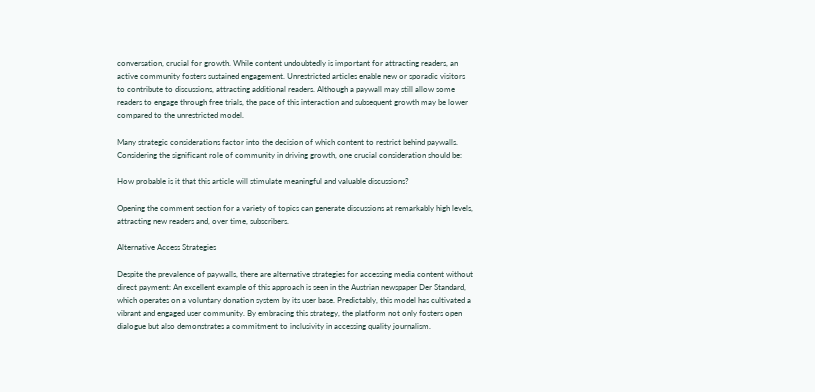conversation, crucial for growth. While content undoubtedly is important for attracting readers, an active community fosters sustained engagement. Unrestricted articles enable new or sporadic visitors to contribute to discussions, attracting additional readers. Although a paywall may still allow some readers to engage through free trials, the pace of this interaction and subsequent growth may be lower compared to the unrestricted model.

Many strategic considerations factor into the decision of which content to restrict behind paywalls. Considering the significant role of community in driving growth, one crucial consideration should be:

How probable is it that this article will stimulate meaningful and valuable discussions?

Opening the comment section for a variety of topics can generate discussions at remarkably high levels, attracting new readers and, over time, subscribers.

Alternative Access Strategies

Despite the prevalence of paywalls, there are alternative strategies for accessing media content without direct payment: An excellent example of this approach is seen in the Austrian newspaper Der Standard, which operates on a voluntary donation system by its user base. Predictably, this model has cultivated a vibrant and engaged user community. By embracing this strategy, the platform not only fosters open dialogue but also demonstrates a commitment to inclusivity in accessing quality journalism.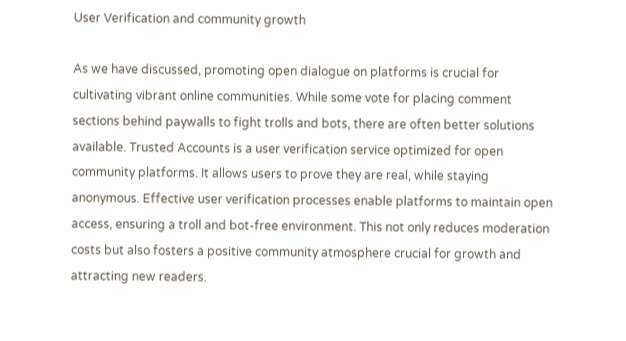User Verification and community growth

As we have discussed, promoting open dialogue on platforms is crucial for cultivating vibrant online communities. While some vote for placing comment sections behind paywalls to fight trolls and bots, there are often better solutions available. Trusted Accounts is a user verification service optimized for open community platforms. It allows users to prove they are real, while staying anonymous. Effective user verification processes enable platforms to maintain open access, ensuring a troll and bot-free environment. This not only reduces moderation costs but also fosters a positive community atmosphere crucial for growth and attracting new readers.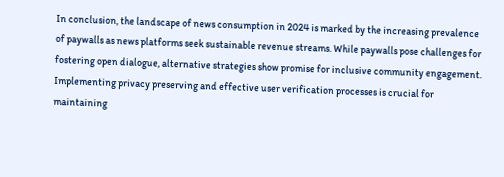In conclusion, the landscape of news consumption in 2024 is marked by the increasing prevalence of paywalls as news platforms seek sustainable revenue streams. While paywalls pose challenges for fostering open dialogue, alternative strategies show promise for inclusive community engagement. Implementing privacy preserving and effective user verification processes is crucial for maintaining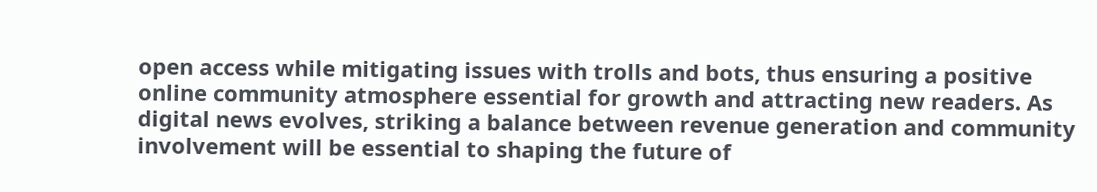open access while mitigating issues with trolls and bots, thus ensuring a positive online community atmosphere essential for growth and attracting new readers. As digital news evolves, striking a balance between revenue generation and community involvement will be essential to shaping the future of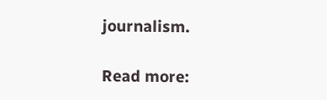journalism.

Read more: